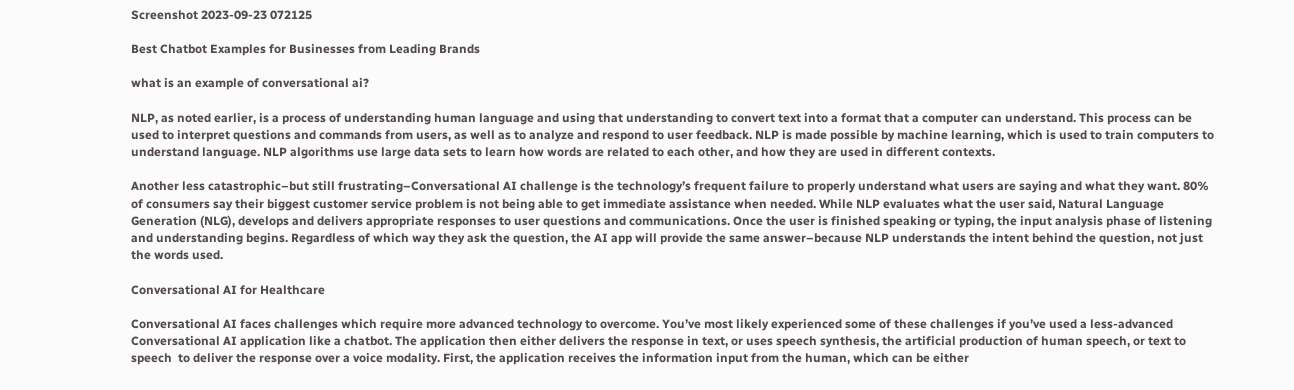Screenshot 2023-09-23 072125

Best Chatbot Examples for Businesses from Leading Brands

what is an example of conversational ai?

NLP, as noted earlier, is a process of understanding human language and using that understanding to convert text into a format that a computer can understand. This process can be used to interpret questions and commands from users, as well as to analyze and respond to user feedback. NLP is made possible by machine learning, which is used to train computers to understand language. NLP algorithms use large data sets to learn how words are related to each other, and how they are used in different contexts.

Another less catastrophic–but still frustrating–Conversational AI challenge is the technology’s frequent failure to properly understand what users are saying and what they want. 80% of consumers say their biggest customer service problem is not being able to get immediate assistance when needed. While NLP evaluates what the user said, Natural Language Generation (NLG), develops and delivers appropriate responses to user questions and communications. Once the user is finished speaking or typing, the input analysis phase of listening and understanding begins. Regardless of which way they ask the question, the AI app will provide the same answer–because NLP understands the intent behind the question, not just the words used.

Conversational AI for Healthcare

Conversational AI faces challenges which require more advanced technology to overcome. You’ve most likely experienced some of these challenges if you’ve used a less-advanced Conversational AI application like a chatbot. The application then either delivers the response in text, or uses speech synthesis, the artificial production of human speech, or text to speech  to deliver the response over a voice modality. First, the application receives the information input from the human, which can be either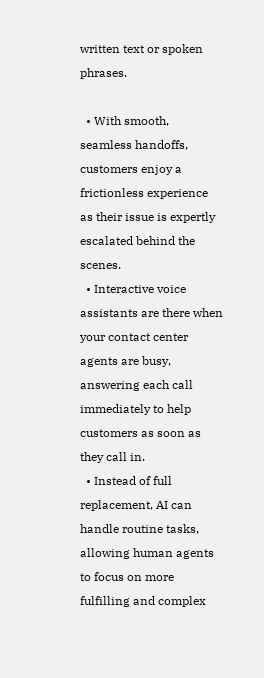written text or spoken phrases.

  • With smooth, seamless handoffs, customers enjoy a frictionless experience as their issue is expertly escalated behind the scenes.
  • Interactive voice assistants are there when your contact center agents are busy, answering each call immediately to help customers as soon as they call in.
  • Instead of full replacement, AI can handle routine tasks, allowing human agents to focus on more fulfilling and complex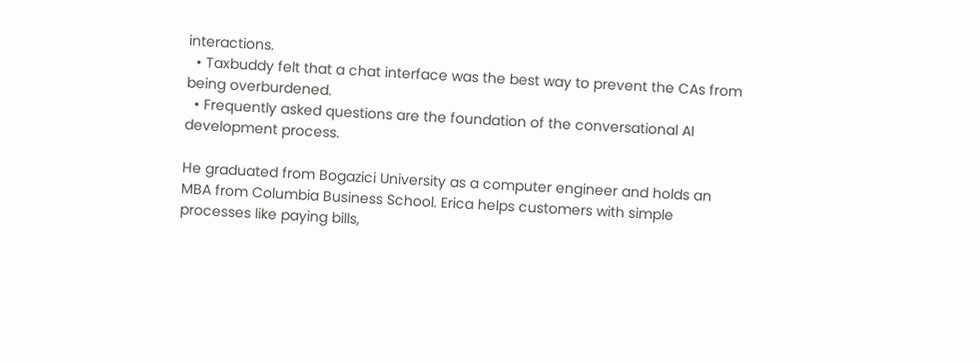interactions.
  • Taxbuddy felt that a chat interface was the best way to prevent the CAs from being overburdened.
  • Frequently asked questions are the foundation of the conversational AI development process.

He graduated from Bogazici University as a computer engineer and holds an MBA from Columbia Business School. Erica helps customers with simple processes like paying bills,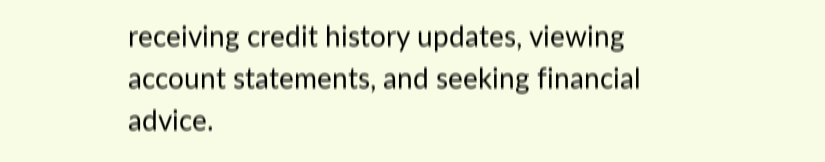receiving credit history updates, viewing account statements, and seeking financial advice.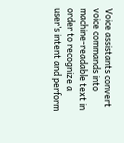Voice assistants convert voice commands into machine-readable text in order to recognize a user’s intent and perform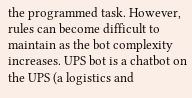the programmed task. However, rules can become difficult to maintain as the bot complexity increases. UPS bot is a chatbot on the UPS (a logistics and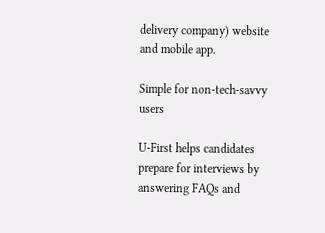delivery company) website and mobile app.

Simple for non-tech-savvy users

U-First helps candidates prepare for interviews by answering FAQs and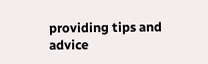providing tips and advice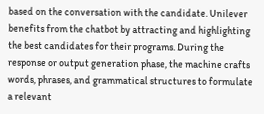based on the conversation with the candidate. Unilever benefits from the chatbot by attracting and highlighting the best candidates for their programs. During the response or output generation phase, the machine crafts words, phrases, and grammatical structures to formulate a relevant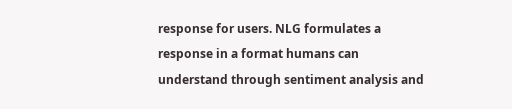response for users. NLG formulates a response in a format humans can understand through sentiment analysis and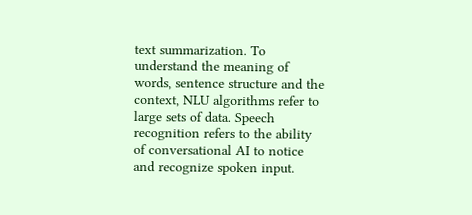text summarization. To understand the meaning of words, sentence structure and the context, NLU algorithms refer to large sets of data. Speech recognition refers to the ability of conversational AI to notice and recognize spoken input.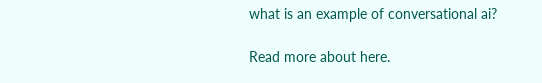what is an example of conversational ai?

Read more about here.